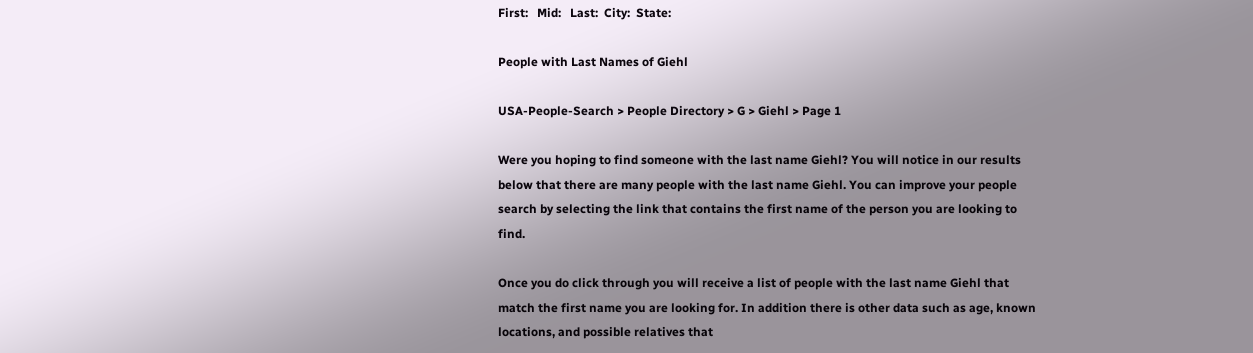First:   Mid:   Last:  City:  State:

People with Last Names of Giehl

USA-People-Search > People Directory > G > Giehl > Page 1

Were you hoping to find someone with the last name Giehl? You will notice in our results below that there are many people with the last name Giehl. You can improve your people search by selecting the link that contains the first name of the person you are looking to find.

Once you do click through you will receive a list of people with the last name Giehl that match the first name you are looking for. In addition there is other data such as age, known locations, and possible relatives that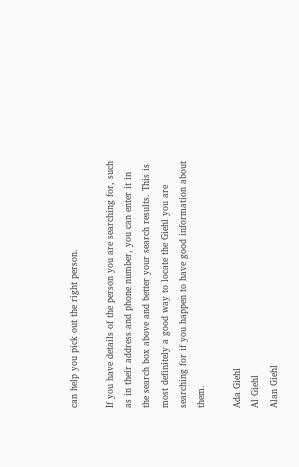can help you pick out the right person.

If you have details of the person you are searching for, such as in their address and phone number, you can enter it in the search box above and better your search results. This is most definitely a good way to locate the Giehl you are searching for if you happen to have good information about them.

Ada Giehl
Al Giehl
Alan Giehl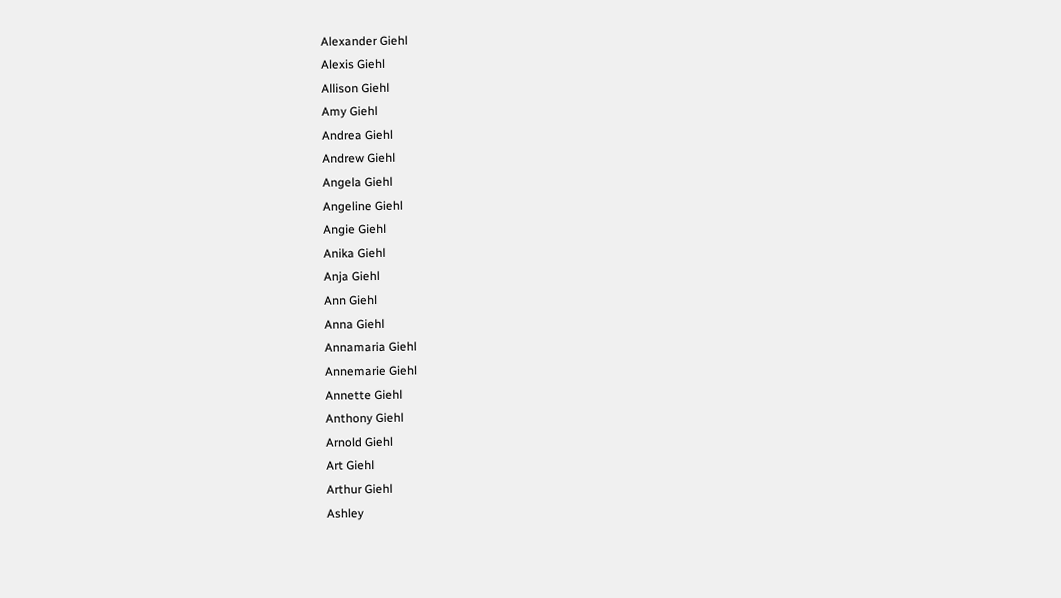Alexander Giehl
Alexis Giehl
Allison Giehl
Amy Giehl
Andrea Giehl
Andrew Giehl
Angela Giehl
Angeline Giehl
Angie Giehl
Anika Giehl
Anja Giehl
Ann Giehl
Anna Giehl
Annamaria Giehl
Annemarie Giehl
Annette Giehl
Anthony Giehl
Arnold Giehl
Art Giehl
Arthur Giehl
Ashley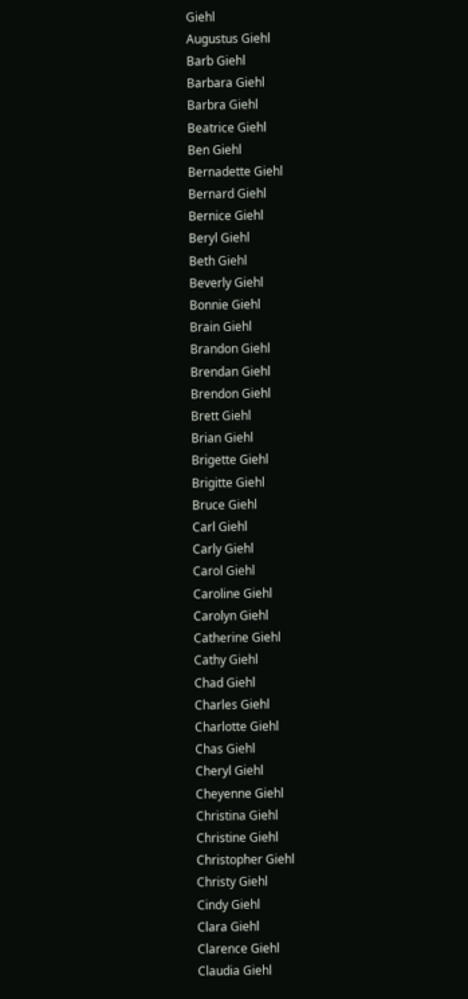Giehl
Augustus Giehl
Barb Giehl
Barbara Giehl
Barbra Giehl
Beatrice Giehl
Ben Giehl
Bernadette Giehl
Bernard Giehl
Bernice Giehl
Beryl Giehl
Beth Giehl
Beverly Giehl
Bonnie Giehl
Brain Giehl
Brandon Giehl
Brendan Giehl
Brendon Giehl
Brett Giehl
Brian Giehl
Brigette Giehl
Brigitte Giehl
Bruce Giehl
Carl Giehl
Carly Giehl
Carol Giehl
Caroline Giehl
Carolyn Giehl
Catherine Giehl
Cathy Giehl
Chad Giehl
Charles Giehl
Charlotte Giehl
Chas Giehl
Cheryl Giehl
Cheyenne Giehl
Christina Giehl
Christine Giehl
Christopher Giehl
Christy Giehl
Cindy Giehl
Clara Giehl
Clarence Giehl
Claudia Giehl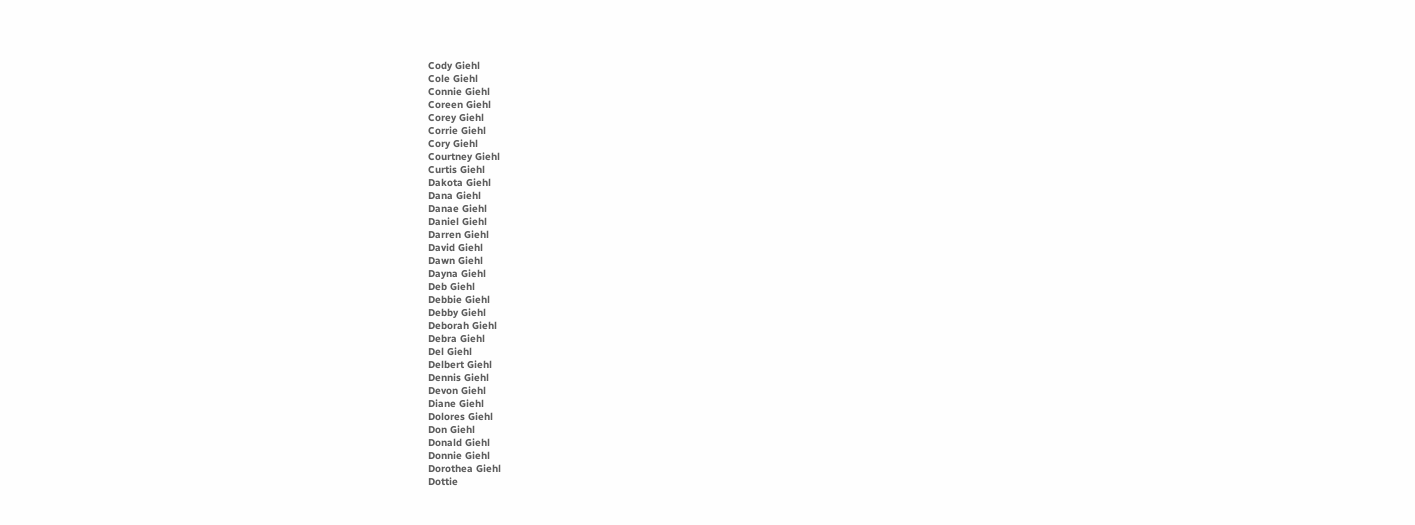Cody Giehl
Cole Giehl
Connie Giehl
Coreen Giehl
Corey Giehl
Corrie Giehl
Cory Giehl
Courtney Giehl
Curtis Giehl
Dakota Giehl
Dana Giehl
Danae Giehl
Daniel Giehl
Darren Giehl
David Giehl
Dawn Giehl
Dayna Giehl
Deb Giehl
Debbie Giehl
Debby Giehl
Deborah Giehl
Debra Giehl
Del Giehl
Delbert Giehl
Dennis Giehl
Devon Giehl
Diane Giehl
Dolores Giehl
Don Giehl
Donald Giehl
Donnie Giehl
Dorothea Giehl
Dottie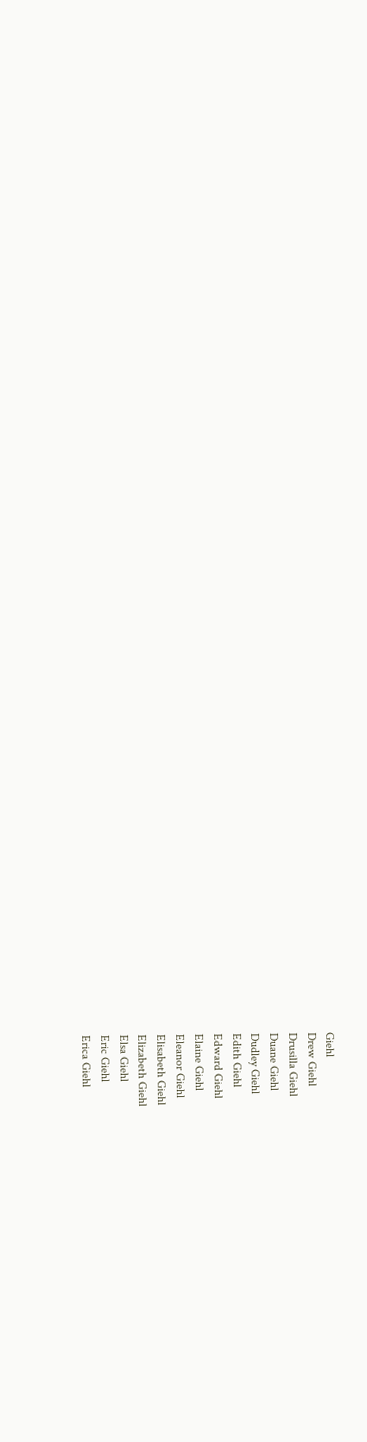Giehl
Drew Giehl
Drusilla Giehl
Duane Giehl
Dudley Giehl
Edith Giehl
Edward Giehl
Elaine Giehl
Eleanor Giehl
Elisabeth Giehl
Elizabeth Giehl
Elsa Giehl
Eric Giehl
Erica Giehl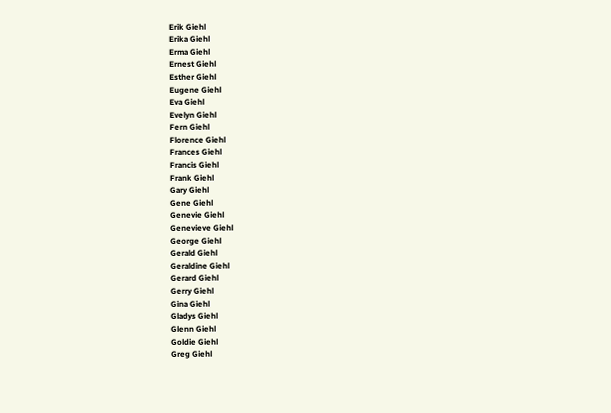Erik Giehl
Erika Giehl
Erma Giehl
Ernest Giehl
Esther Giehl
Eugene Giehl
Eva Giehl
Evelyn Giehl
Fern Giehl
Florence Giehl
Frances Giehl
Francis Giehl
Frank Giehl
Gary Giehl
Gene Giehl
Genevie Giehl
Genevieve Giehl
George Giehl
Gerald Giehl
Geraldine Giehl
Gerard Giehl
Gerry Giehl
Gina Giehl
Gladys Giehl
Glenn Giehl
Goldie Giehl
Greg Giehl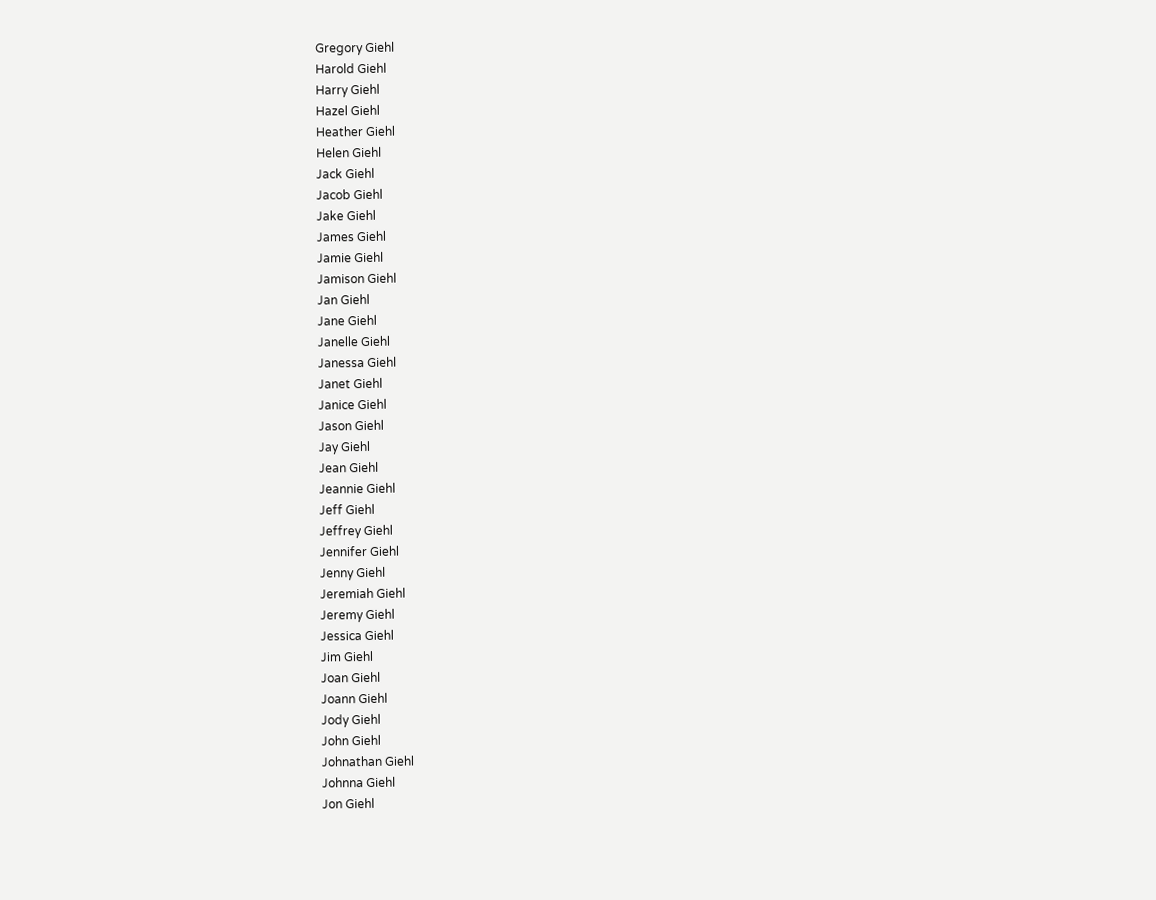Gregory Giehl
Harold Giehl
Harry Giehl
Hazel Giehl
Heather Giehl
Helen Giehl
Jack Giehl
Jacob Giehl
Jake Giehl
James Giehl
Jamie Giehl
Jamison Giehl
Jan Giehl
Jane Giehl
Janelle Giehl
Janessa Giehl
Janet Giehl
Janice Giehl
Jason Giehl
Jay Giehl
Jean Giehl
Jeannie Giehl
Jeff Giehl
Jeffrey Giehl
Jennifer Giehl
Jenny Giehl
Jeremiah Giehl
Jeremy Giehl
Jessica Giehl
Jim Giehl
Joan Giehl
Joann Giehl
Jody Giehl
John Giehl
Johnathan Giehl
Johnna Giehl
Jon Giehl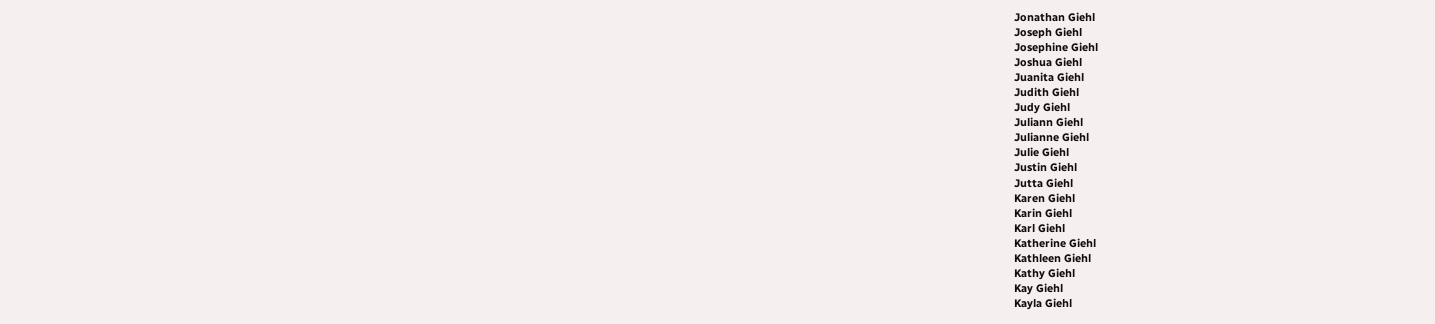Jonathan Giehl
Joseph Giehl
Josephine Giehl
Joshua Giehl
Juanita Giehl
Judith Giehl
Judy Giehl
Juliann Giehl
Julianne Giehl
Julie Giehl
Justin Giehl
Jutta Giehl
Karen Giehl
Karin Giehl
Karl Giehl
Katherine Giehl
Kathleen Giehl
Kathy Giehl
Kay Giehl
Kayla Giehl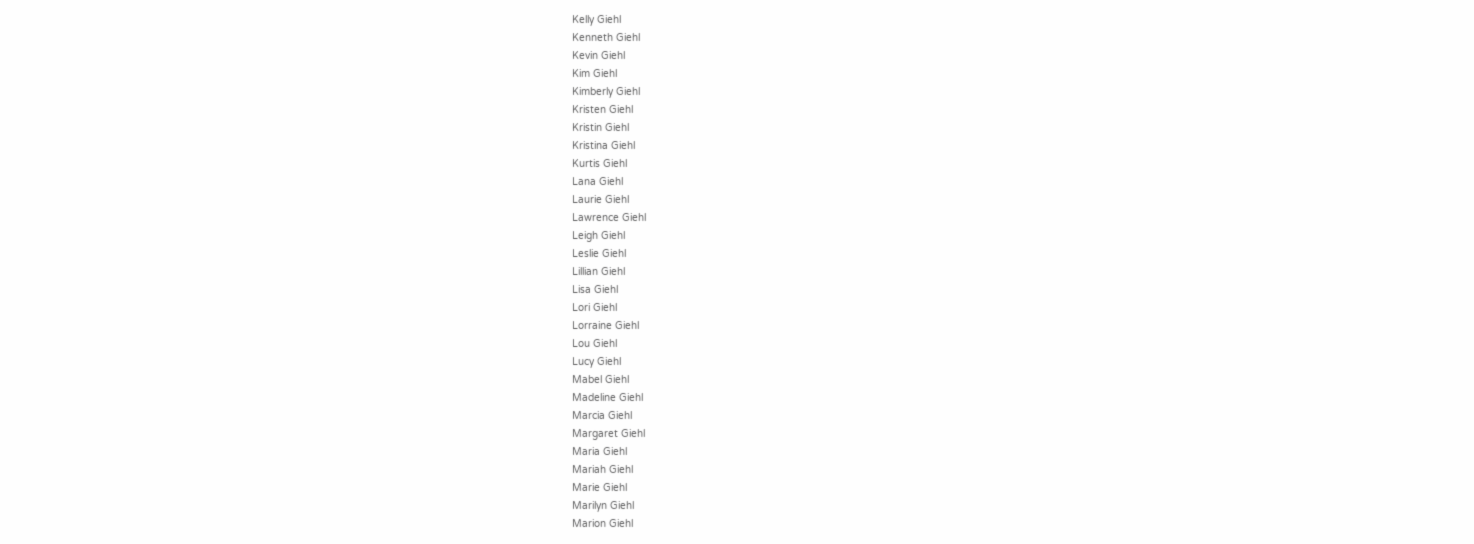Kelly Giehl
Kenneth Giehl
Kevin Giehl
Kim Giehl
Kimberly Giehl
Kristen Giehl
Kristin Giehl
Kristina Giehl
Kurtis Giehl
Lana Giehl
Laurie Giehl
Lawrence Giehl
Leigh Giehl
Leslie Giehl
Lillian Giehl
Lisa Giehl
Lori Giehl
Lorraine Giehl
Lou Giehl
Lucy Giehl
Mabel Giehl
Madeline Giehl
Marcia Giehl
Margaret Giehl
Maria Giehl
Mariah Giehl
Marie Giehl
Marilyn Giehl
Marion Giehl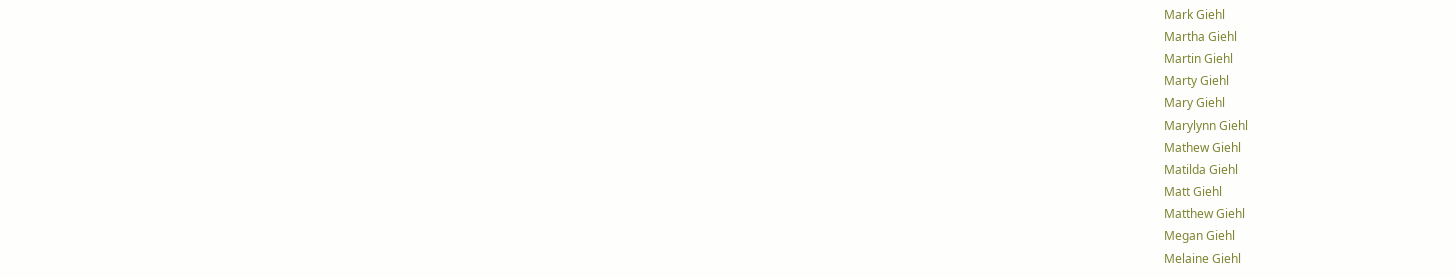Mark Giehl
Martha Giehl
Martin Giehl
Marty Giehl
Mary Giehl
Marylynn Giehl
Mathew Giehl
Matilda Giehl
Matt Giehl
Matthew Giehl
Megan Giehl
Melaine Giehl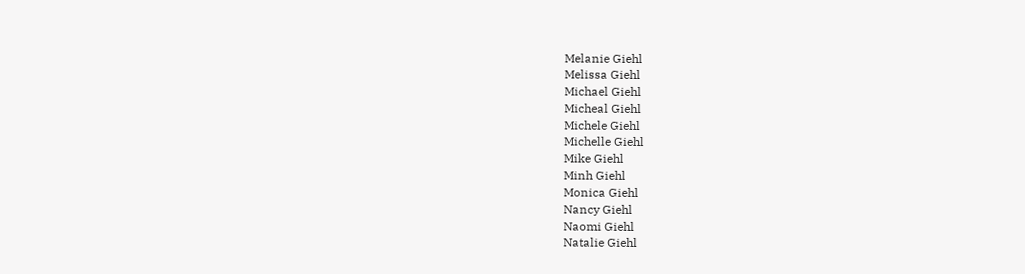Melanie Giehl
Melissa Giehl
Michael Giehl
Micheal Giehl
Michele Giehl
Michelle Giehl
Mike Giehl
Minh Giehl
Monica Giehl
Nancy Giehl
Naomi Giehl
Natalie Giehl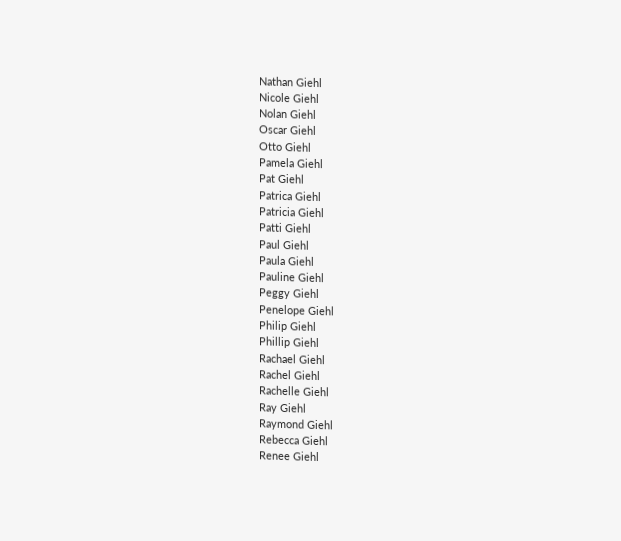Nathan Giehl
Nicole Giehl
Nolan Giehl
Oscar Giehl
Otto Giehl
Pamela Giehl
Pat Giehl
Patrica Giehl
Patricia Giehl
Patti Giehl
Paul Giehl
Paula Giehl
Pauline Giehl
Peggy Giehl
Penelope Giehl
Philip Giehl
Phillip Giehl
Rachael Giehl
Rachel Giehl
Rachelle Giehl
Ray Giehl
Raymond Giehl
Rebecca Giehl
Renee Giehl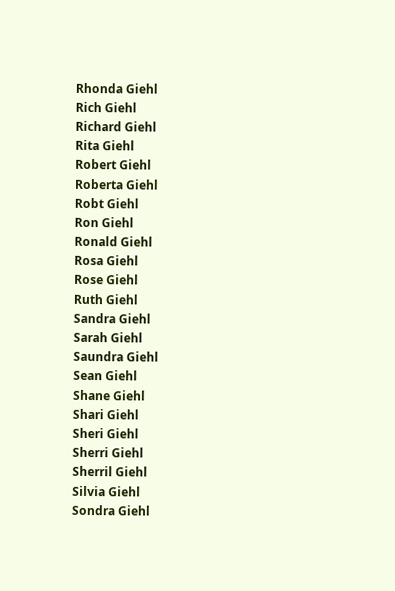Rhonda Giehl
Rich Giehl
Richard Giehl
Rita Giehl
Robert Giehl
Roberta Giehl
Robt Giehl
Ron Giehl
Ronald Giehl
Rosa Giehl
Rose Giehl
Ruth Giehl
Sandra Giehl
Sarah Giehl
Saundra Giehl
Sean Giehl
Shane Giehl
Shari Giehl
Sheri Giehl
Sherri Giehl
Sherril Giehl
Silvia Giehl
Sondra Giehl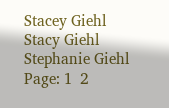Stacey Giehl
Stacy Giehl
Stephanie Giehl
Page: 1  2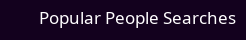Popular People Searches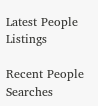Latest People Listings

Recent People Searches